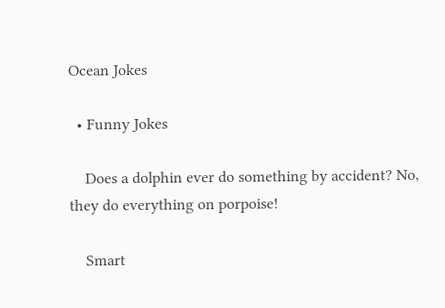Ocean Jokes

  • Funny Jokes

    Does a dolphin ever do something by accident? No, they do everything on porpoise!

    Smart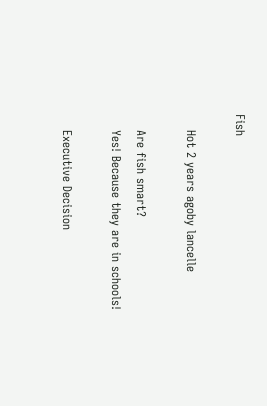Fish

    Hot 2 years agoby lancelle

    Are fish smart?
    Yes! Because they are in schools!

    Executive Decision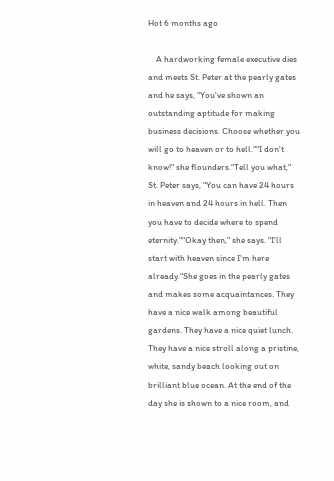Hot 6 months ago

    A hardworking female executive dies and meets St. Peter at the pearly gates and he says, "You've shown an outstanding aptitude for making business decisions. Choose whether you will go to heaven or to hell.""I don't know!" she flounders."Tell you what," St. Peter says, "You can have 24 hours in heaven and 24 hours in hell. Then you have to decide where to spend eternity.""Okay then," she says. "I'll start with heaven since I'm here already."She goes in the pearly gates and makes some acquaintances. They have a nice walk among beautiful gardens. They have a nice quiet lunch. They have a nice stroll along a pristine, white, sandy beach looking out on brilliant blue ocean. At the end of the day she is shown to a nice room, and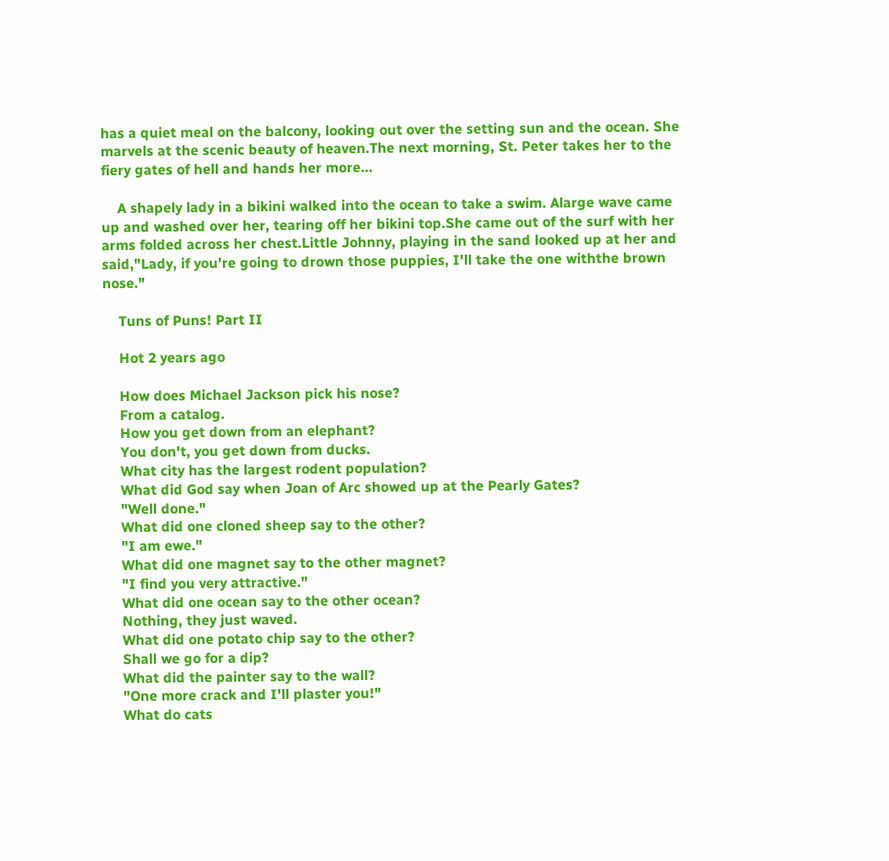has a quiet meal on the balcony, looking out over the setting sun and the ocean. She marvels at the scenic beauty of heaven.The next morning, St. Peter takes her to the fiery gates of hell and hands her more...

    A shapely lady in a bikini walked into the ocean to take a swim. Alarge wave came up and washed over her, tearing off her bikini top.She came out of the surf with her arms folded across her chest.Little Johnny, playing in the sand looked up at her and said,"Lady, if you're going to drown those puppies, I'll take the one withthe brown nose."

    Tuns of Puns! Part II

    Hot 2 years ago

    How does Michael Jackson pick his nose?
    From a catalog.
    How you get down from an elephant?
    You don't, you get down from ducks.
    What city has the largest rodent population?
    What did God say when Joan of Arc showed up at the Pearly Gates?
    "Well done."
    What did one cloned sheep say to the other?
    "I am ewe."
    What did one magnet say to the other magnet?
    "I find you very attractive."
    What did one ocean say to the other ocean?
    Nothing, they just waved.
    What did one potato chip say to the other?
    Shall we go for a dip?
    What did the painter say to the wall?
    "One more crack and I'll plaster you!"
    What do cats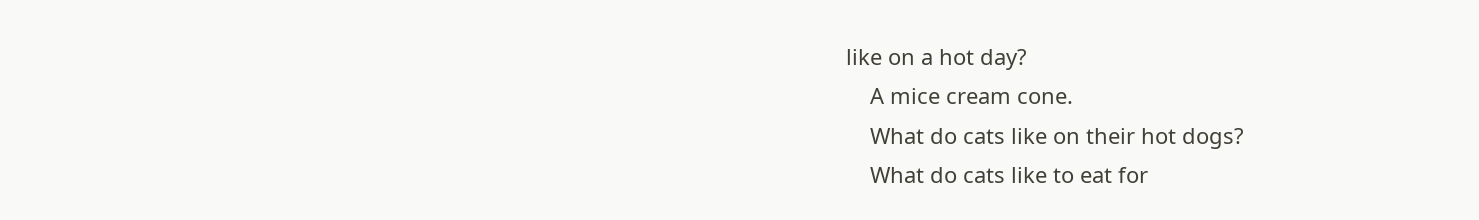like on a hot day?
    A mice cream cone.
    What do cats like on their hot dogs?
    What do cats like to eat for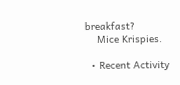breakfast?
    Mice Krispies.

  • Recent Activity